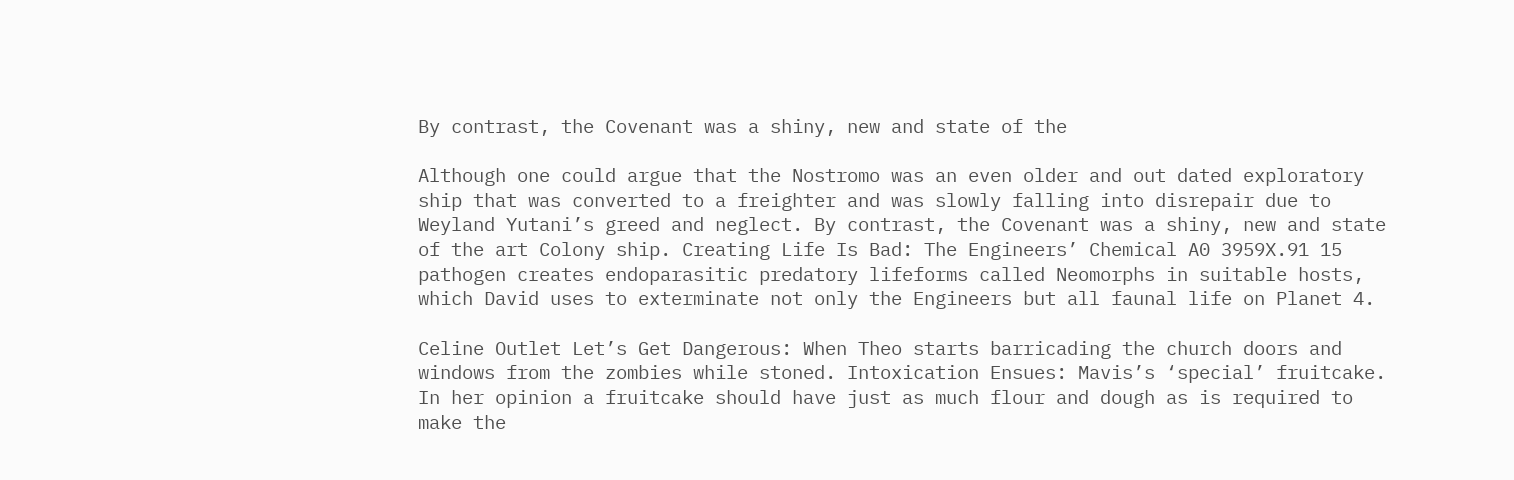By contrast, the Covenant was a shiny, new and state of the

Although one could argue that the Nostromo was an even older and out dated exploratory ship that was converted to a freighter and was slowly falling into disrepair due to Weyland Yutani’s greed and neglect. By contrast, the Covenant was a shiny, new and state of the art Colony ship. Creating Life Is Bad: The Engineers’ Chemical A0 3959X.91 15 pathogen creates endoparasitic predatory lifeforms called Neomorphs in suitable hosts, which David uses to exterminate not only the Engineers but all faunal life on Planet 4.

Celine Outlet Let’s Get Dangerous: When Theo starts barricading the church doors and windows from the zombies while stoned. Intoxication Ensues: Mavis’s ‘special’ fruitcake. In her opinion a fruitcake should have just as much flour and dough as is required to make the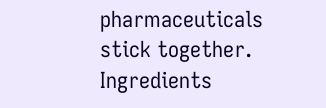pharmaceuticals stick together. Ingredients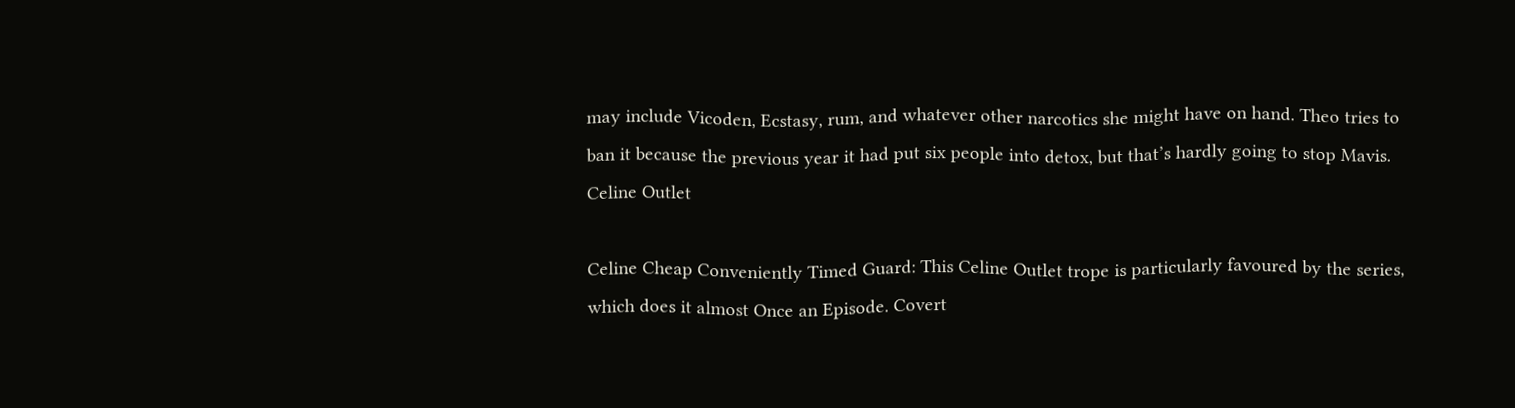may include Vicoden, Ecstasy, rum, and whatever other narcotics she might have on hand. Theo tries to ban it because the previous year it had put six people into detox, but that’s hardly going to stop Mavis. Celine Outlet

Celine Cheap Conveniently Timed Guard: This Celine Outlet trope is particularly favoured by the series, which does it almost Once an Episode. Covert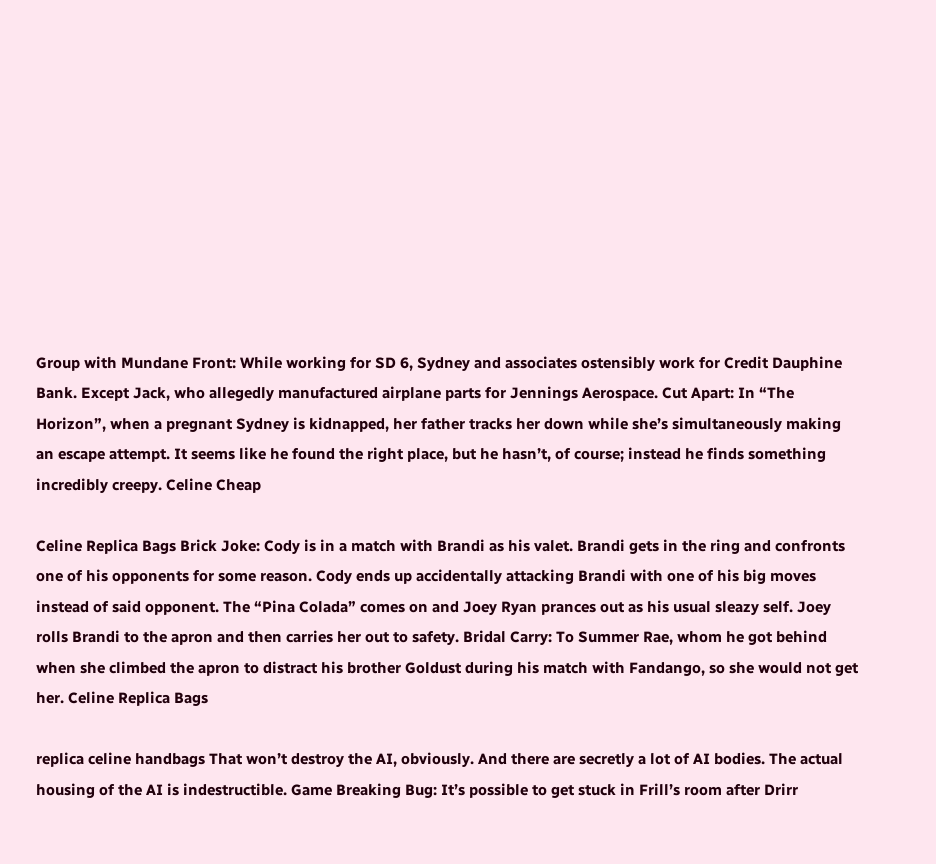Group with Mundane Front: While working for SD 6, Sydney and associates ostensibly work for Credit Dauphine Bank. Except Jack, who allegedly manufactured airplane parts for Jennings Aerospace. Cut Apart: In “The Horizon”, when a pregnant Sydney is kidnapped, her father tracks her down while she’s simultaneously making an escape attempt. It seems like he found the right place, but he hasn’t, of course; instead he finds something incredibly creepy. Celine Cheap

Celine Replica Bags Brick Joke: Cody is in a match with Brandi as his valet. Brandi gets in the ring and confronts one of his opponents for some reason. Cody ends up accidentally attacking Brandi with one of his big moves instead of said opponent. The “Pina Colada” comes on and Joey Ryan prances out as his usual sleazy self. Joey rolls Brandi to the apron and then carries her out to safety. Bridal Carry: To Summer Rae, whom he got behind when she climbed the apron to distract his brother Goldust during his match with Fandango, so she would not get her. Celine Replica Bags

replica celine handbags That won’t destroy the AI, obviously. And there are secretly a lot of AI bodies. The actual housing of the AI is indestructible. Game Breaking Bug: It’s possible to get stuck in Frill’s room after Drirr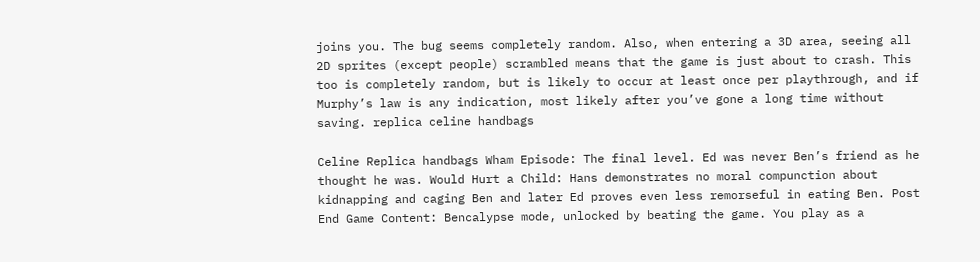joins you. The bug seems completely random. Also, when entering a 3D area, seeing all 2D sprites (except people) scrambled means that the game is just about to crash. This too is completely random, but is likely to occur at least once per playthrough, and if Murphy’s law is any indication, most likely after you’ve gone a long time without saving. replica celine handbags

Celine Replica handbags Wham Episode: The final level. Ed was never Ben’s friend as he thought he was. Would Hurt a Child: Hans demonstrates no moral compunction about kidnapping and caging Ben and later Ed proves even less remorseful in eating Ben. Post End Game Content: Bencalypse mode, unlocked by beating the game. You play as a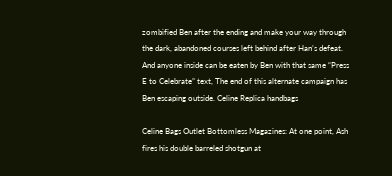zombified Ben after the ending and make your way through the dark, abandoned courses left behind after Han’s defeat. And anyone inside can be eaten by Ben with that same “Press E to Celebrate” text, The end of this alternate campaign has Ben escaping outside. Celine Replica handbags

Celine Bags Outlet Bottomless Magazines: At one point, Ash fires his double barreled shotgun at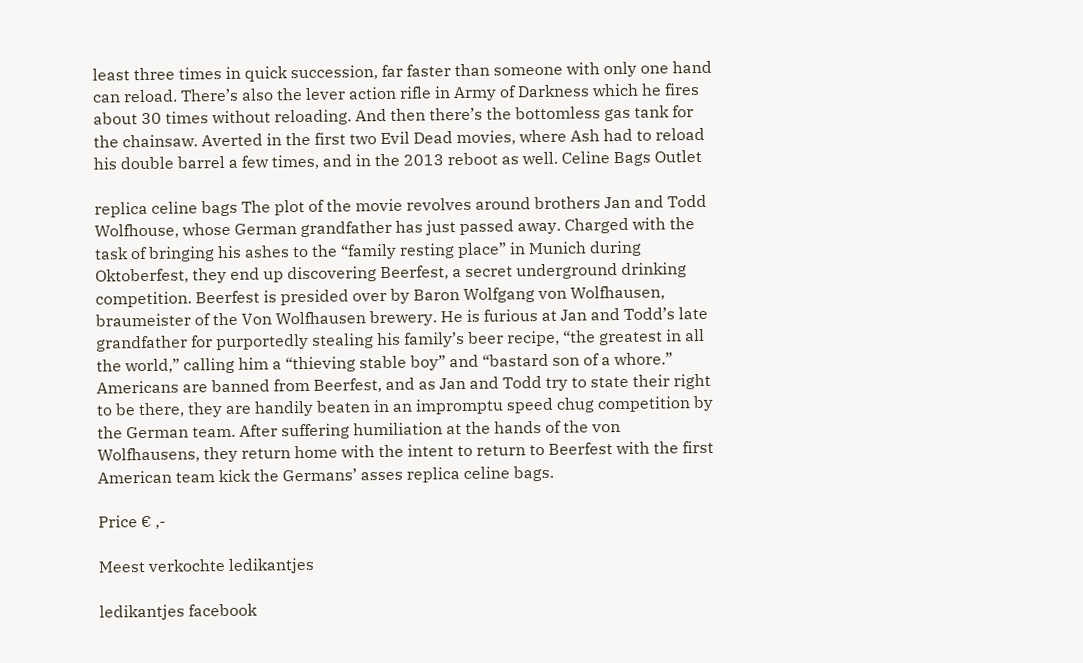least three times in quick succession, far faster than someone with only one hand can reload. There’s also the lever action rifle in Army of Darkness which he fires about 30 times without reloading. And then there’s the bottomless gas tank for the chainsaw. Averted in the first two Evil Dead movies, where Ash had to reload his double barrel a few times, and in the 2013 reboot as well. Celine Bags Outlet

replica celine bags The plot of the movie revolves around brothers Jan and Todd Wolfhouse, whose German grandfather has just passed away. Charged with the task of bringing his ashes to the “family resting place” in Munich during Oktoberfest, they end up discovering Beerfest, a secret underground drinking competition. Beerfest is presided over by Baron Wolfgang von Wolfhausen, braumeister of the Von Wolfhausen brewery. He is furious at Jan and Todd’s late grandfather for purportedly stealing his family’s beer recipe, “the greatest in all the world,” calling him a “thieving stable boy” and “bastard son of a whore.” Americans are banned from Beerfest, and as Jan and Todd try to state their right to be there, they are handily beaten in an impromptu speed chug competition by the German team. After suffering humiliation at the hands of the von Wolfhausens, they return home with the intent to return to Beerfest with the first American team kick the Germans’ asses replica celine bags.

Price € ,-

Meest verkochte ledikantjes

ledikantjes facebook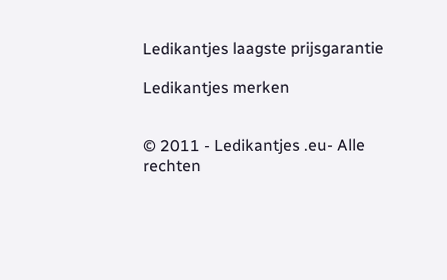Ledikantjes laagste prijsgarantie

Ledikantjes merken


© 2011 - Ledikantjes .eu- Alle rechten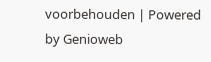voorbehouden | Powered by Genioweb